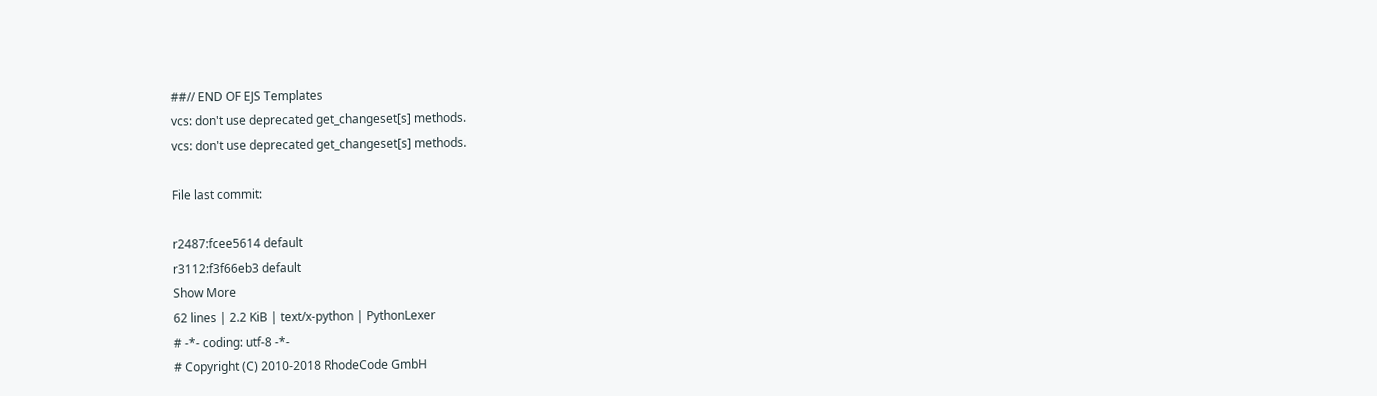##// END OF EJS Templates
vcs: don't use deprecated get_changeset[s] methods.
vcs: don't use deprecated get_changeset[s] methods.

File last commit:

r2487:fcee5614 default
r3112:f3f66eb3 default
Show More
62 lines | 2.2 KiB | text/x-python | PythonLexer
# -*- coding: utf-8 -*-
# Copyright (C) 2010-2018 RhodeCode GmbH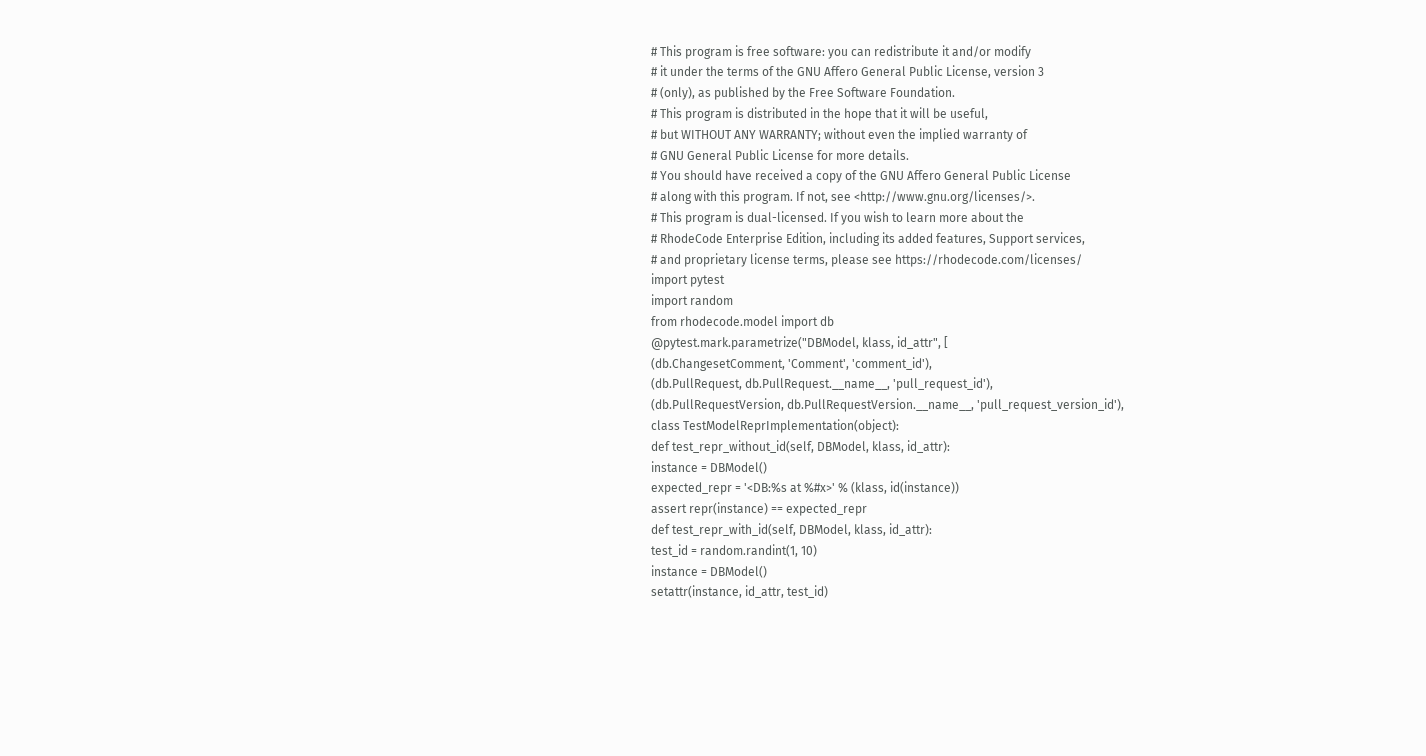# This program is free software: you can redistribute it and/or modify
# it under the terms of the GNU Affero General Public License, version 3
# (only), as published by the Free Software Foundation.
# This program is distributed in the hope that it will be useful,
# but WITHOUT ANY WARRANTY; without even the implied warranty of
# GNU General Public License for more details.
# You should have received a copy of the GNU Affero General Public License
# along with this program. If not, see <http://www.gnu.org/licenses/>.
# This program is dual-licensed. If you wish to learn more about the
# RhodeCode Enterprise Edition, including its added features, Support services,
# and proprietary license terms, please see https://rhodecode.com/licenses/
import pytest
import random
from rhodecode.model import db
@pytest.mark.parametrize("DBModel, klass, id_attr", [
(db.ChangesetComment, 'Comment', 'comment_id'),
(db.PullRequest, db.PullRequest.__name__, 'pull_request_id'),
(db.PullRequestVersion, db.PullRequestVersion.__name__, 'pull_request_version_id'),
class TestModelReprImplementation(object):
def test_repr_without_id(self, DBModel, klass, id_attr):
instance = DBModel()
expected_repr = '<DB:%s at %#x>' % (klass, id(instance))
assert repr(instance) == expected_repr
def test_repr_with_id(self, DBModel, klass, id_attr):
test_id = random.randint(1, 10)
instance = DBModel()
setattr(instance, id_attr, test_id)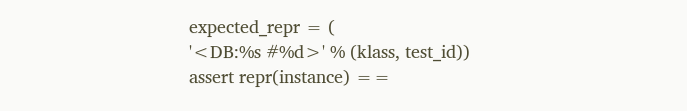expected_repr = (
'<DB:%s #%d>' % (klass, test_id))
assert repr(instance) ==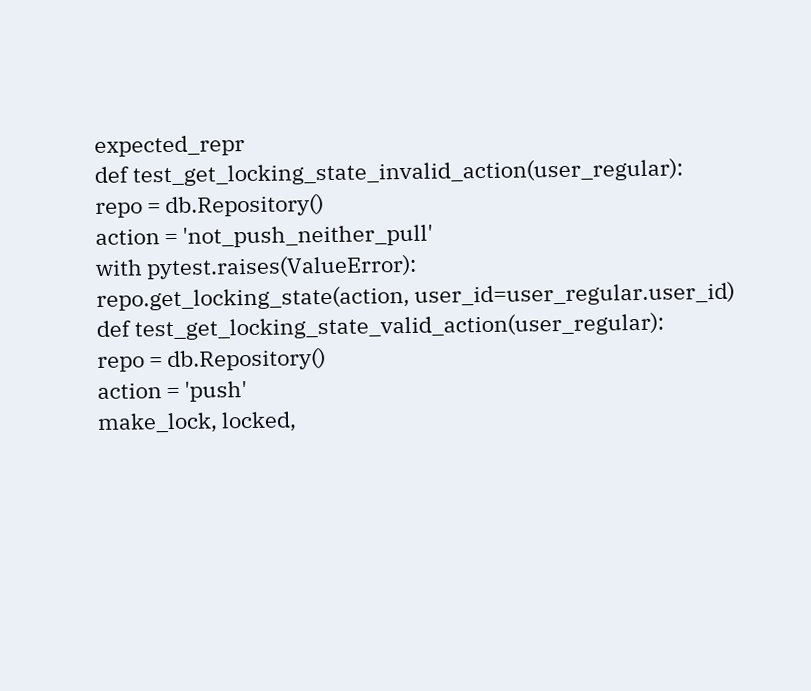expected_repr
def test_get_locking_state_invalid_action(user_regular):
repo = db.Repository()
action = 'not_push_neither_pull'
with pytest.raises(ValueError):
repo.get_locking_state(action, user_id=user_regular.user_id)
def test_get_locking_state_valid_action(user_regular):
repo = db.Repository()
action = 'push'
make_lock, locked,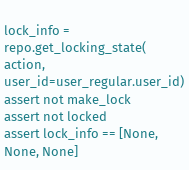lock_info = repo.get_locking_state(
action, user_id=user_regular.user_id)
assert not make_lock
assert not locked
assert lock_info == [None, None, None]